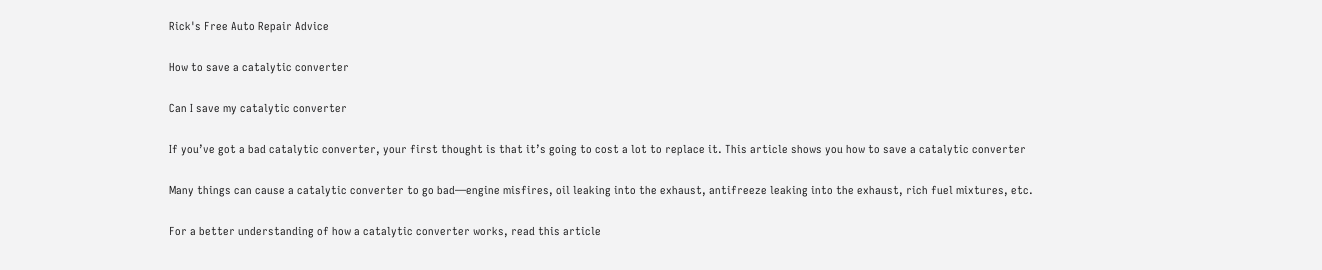Rick's Free Auto Repair Advice

How to save a catalytic converter

Can I save my catalytic converter

If you’ve got a bad catalytic converter, your first thought is that it’s going to cost a lot to replace it. This article shows you how to save a catalytic converter

Many things can cause a catalytic converter to go bad—engine misfires, oil leaking into the exhaust, antifreeze leaking into the exhaust, rich fuel mixtures, etc.

For a better understanding of how a catalytic converter works, read this article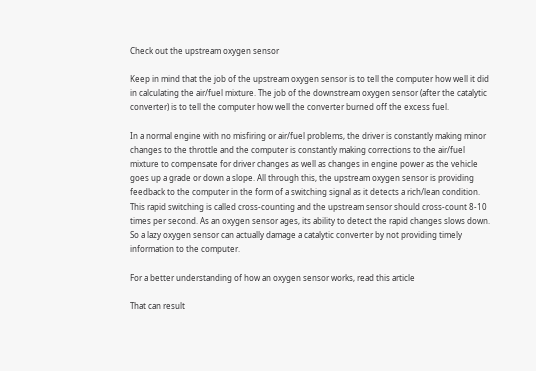Check out the upstream oxygen sensor

Keep in mind that the job of the upstream oxygen sensor is to tell the computer how well it did in calculating the air/fuel mixture. The job of the downstream oxygen sensor (after the catalytic converter) is to tell the computer how well the converter burned off the excess fuel.

In a normal engine with no misfiring or air/fuel problems, the driver is constantly making minor changes to the throttle and the computer is constantly making corrections to the air/fuel mixture to compensate for driver changes as well as changes in engine power as the vehicle goes up a grade or down a slope. All through this, the upstream oxygen sensor is providing feedback to the computer in the form of a switching signal as it detects a rich/lean condition. This rapid switching is called cross-counting and the upstream sensor should cross-count 8-10 times per second. As an oxygen sensor ages, its ability to detect the rapid changes slows down. So a lazy oxygen sensor can actually damage a catalytic converter by not providing timely information to the computer.

For a better understanding of how an oxygen sensor works, read this article

That can result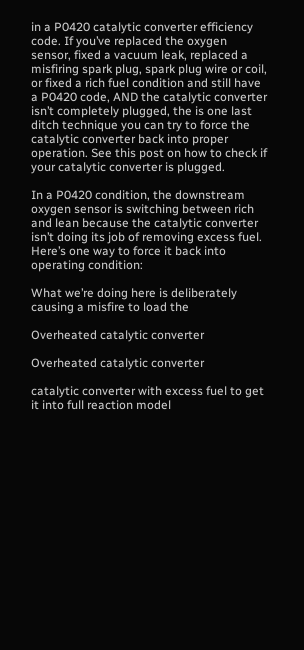in a P0420 catalytic converter efficiency code. If you’ve replaced the oxygen sensor, fixed a vacuum leak, replaced a misfiring spark plug, spark plug wire or coil, or fixed a rich fuel condition and still have a P0420 code, AND the catalytic converter isn’t completely plugged, the is one last ditch technique you can try to force the catalytic converter back into proper operation. See this post on how to check if your catalytic converter is plugged.

In a P0420 condition, the downstream oxygen sensor is switching between rich and lean because the catalytic converter isn’t doing its job of removing excess fuel. Here’s one way to force it back into operating condition:

What we’re doing here is deliberately causing a misfire to load the

Overheated catalytic converter

Overheated catalytic converter

catalytic converter with excess fuel to get it into full reaction model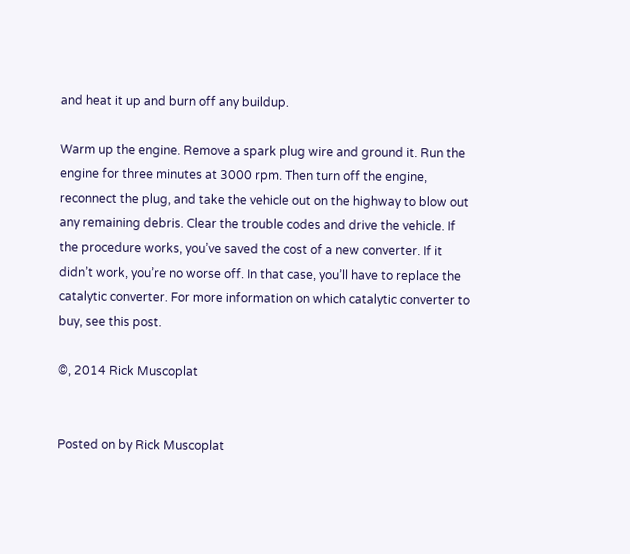and heat it up and burn off any buildup.

Warm up the engine. Remove a spark plug wire and ground it. Run the engine for three minutes at 3000 rpm. Then turn off the engine, reconnect the plug, and take the vehicle out on the highway to blow out any remaining debris. Clear the trouble codes and drive the vehicle. If the procedure works, you’ve saved the cost of a new converter. If it didn’t work, you’re no worse off. In that case, you’ll have to replace the catalytic converter. For more information on which catalytic converter to buy, see this post.

©, 2014 Rick Muscoplat


Posted on by Rick Muscoplat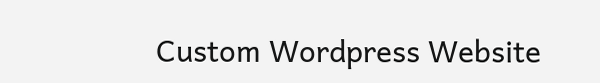Custom Wordpress Website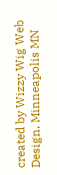created by Wizzy Wig Web Design, Minneapolis MN